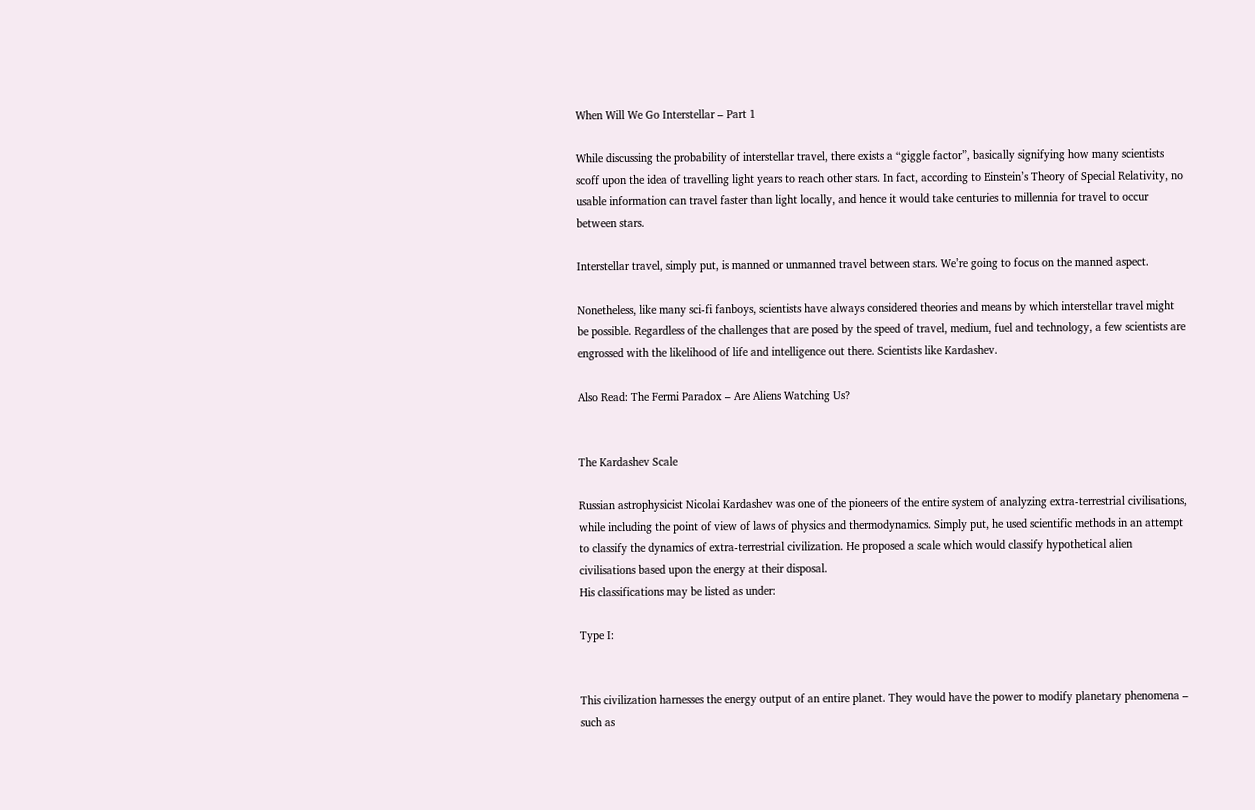When Will We Go Interstellar – Part 1

While discussing the probability of interstellar travel, there exists a “giggle factor”, basically signifying how many scientists scoff upon the idea of travelling light years to reach other stars. In fact, according to Einstein’s Theory of Special Relativity, no usable information can travel faster than light locally, and hence it would take centuries to millennia for travel to occur between stars.

Interstellar travel, simply put, is manned or unmanned travel between stars. We’re going to focus on the manned aspect.

Nonetheless, like many sci-fi fanboys, scientists have always considered theories and means by which interstellar travel might be possible. Regardless of the challenges that are posed by the speed of travel, medium, fuel and technology, a few scientists are engrossed with the likelihood of life and intelligence out there. Scientists like Kardashev.

Also Read: The Fermi Paradox – Are Aliens Watching Us?


The Kardashev Scale

Russian astrophysicist Nicolai Kardashev was one of the pioneers of the entire system of analyzing extra-terrestrial civilisations, while including the point of view of laws of physics and thermodynamics. Simply put, he used scientific methods in an attempt to classify the dynamics of extra-terrestrial civilization. He proposed a scale which would classify hypothetical alien civilisations based upon the energy at their disposal.
His classifications may be listed as under:

Type I:


This civilization harnesses the energy output of an entire planet. They would have the power to modify planetary phenomena – such as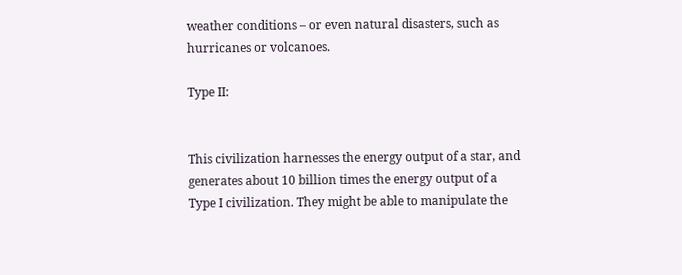weather conditions – or even natural disasters, such as hurricanes or volcanoes.

Type II:


This civilization harnesses the energy output of a star, and generates about 10 billion times the energy output of a Type I civilization. They might be able to manipulate the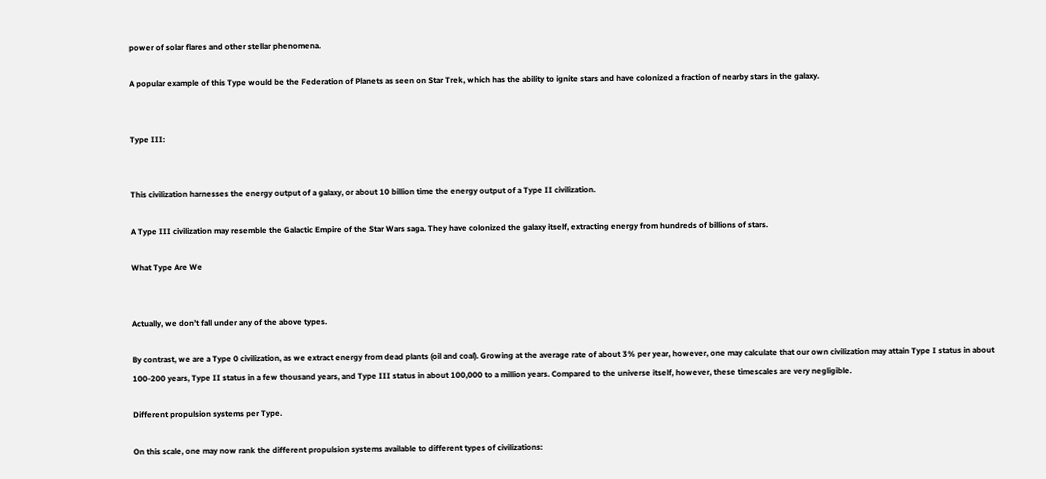power of solar flares and other stellar phenomena.

A popular example of this Type would be the Federation of Planets as seen on Star Trek, which has the ability to ignite stars and have colonized a fraction of nearby stars in the galaxy.


Type III:


This civilization harnesses the energy output of a galaxy, or about 10 billion time the energy output of a Type II civilization.

A Type III civilization may resemble the Galactic Empire of the Star Wars saga. They have colonized the galaxy itself, extracting energy from hundreds of billions of stars.

What Type Are We


Actually, we don’t fall under any of the above types.

By contrast, we are a Type 0 civilization, as we extract energy from dead plants (oil and coal). Growing at the average rate of about 3% per year, however, one may calculate that our own civilization may attain Type I status in about 100-200 years, Type II status in a few thousand years, and Type III status in about 100,000 to a million years. Compared to the universe itself, however, these timescales are very negligible.

Different propulsion systems per Type.

On this scale, one may now rank the different propulsion systems available to different types of civilizations: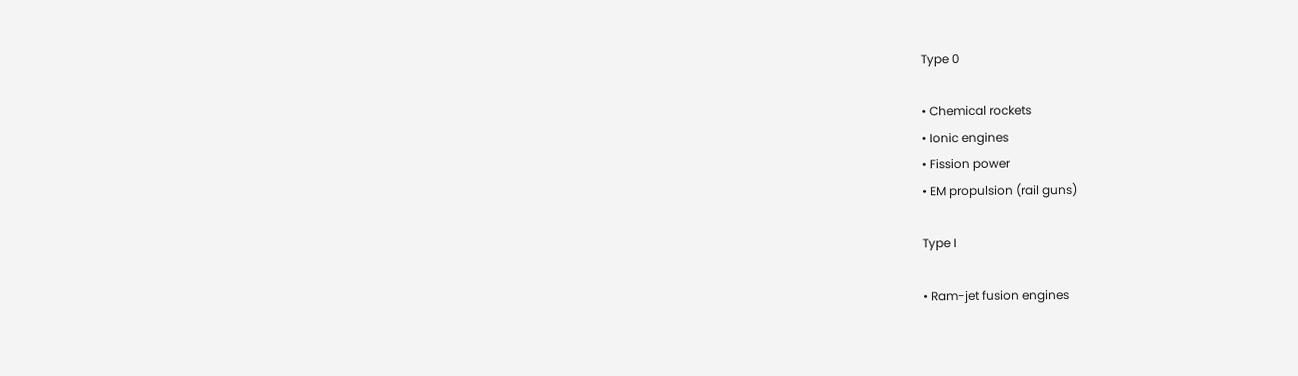Type 0

• Chemical rockets
• Ionic engines
• Fission power
• EM propulsion (rail guns)

Type I

• Ram-jet fusion engines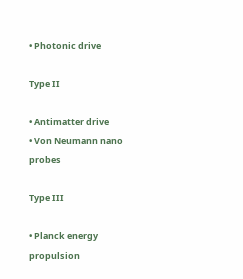• Photonic drive

Type II

• Antimatter drive
• Von Neumann nano probes

Type III

• Planck energy propulsion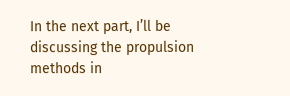In the next part, I’ll be discussing the propulsion methods in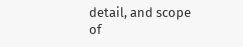detail, and scope of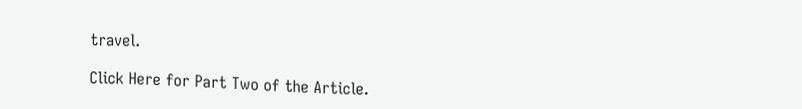travel.

Click Here for Part Two of the Article.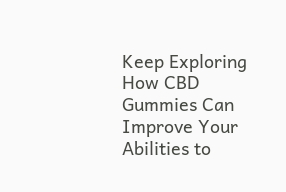Keep Exploring
How CBD Gummies Can Improve Your Abilities to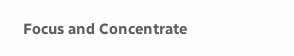Focus and Concentrate